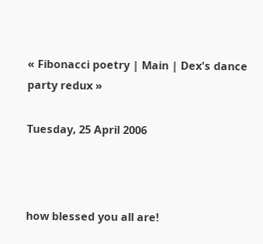« Fibonacci poetry | Main | Dex's dance party redux »

Tuesday, 25 April 2006



how blessed you all are!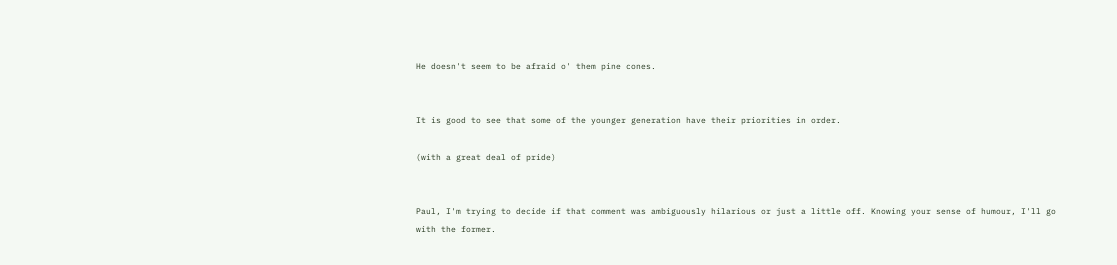He doesn't seem to be afraid o' them pine cones.


It is good to see that some of the younger generation have their priorities in order.

(with a great deal of pride)


Paul, I'm trying to decide if that comment was ambiguously hilarious or just a little off. Knowing your sense of humour, I'll go with the former.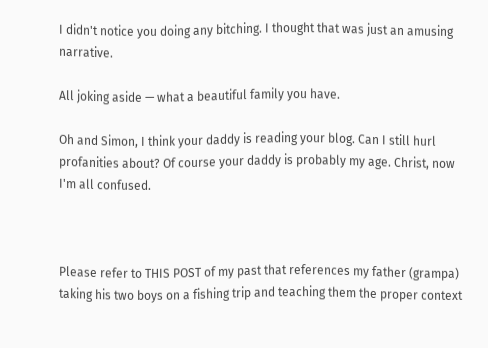I didn't notice you doing any bitching. I thought that was just an amusing narrative.

All joking aside — what a beautiful family you have.

Oh and Simon, I think your daddy is reading your blog. Can I still hurl profanities about? Of course your daddy is probably my age. Christ, now I'm all confused.



Please refer to THIS POST of my past that references my father (grampa) taking his two boys on a fishing trip and teaching them the proper context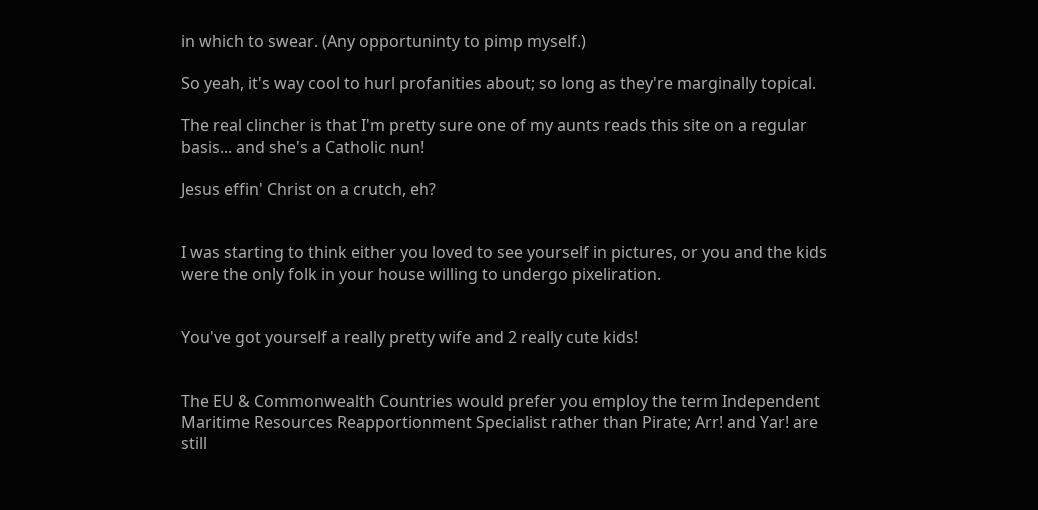in which to swear. (Any opportuninty to pimp myself.)

So yeah, it's way cool to hurl profanities about; so long as they're marginally topical.

The real clincher is that I'm pretty sure one of my aunts reads this site on a regular basis... and she's a Catholic nun!

Jesus effin' Christ on a crutch, eh?


I was starting to think either you loved to see yourself in pictures, or you and the kids were the only folk in your house willing to undergo pixeliration.


You've got yourself a really pretty wife and 2 really cute kids!


The EU & Commonwealth Countries would prefer you employ the term Independent Maritime Resources Reapportionment Specialist rather than Pirate; Arr! and Yar! are still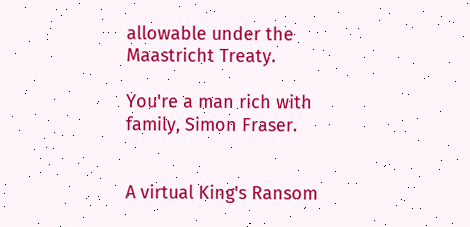allowable under the Maastricht Treaty.

You're a man rich with family, Simon Fraser.


A virtual King's Ransom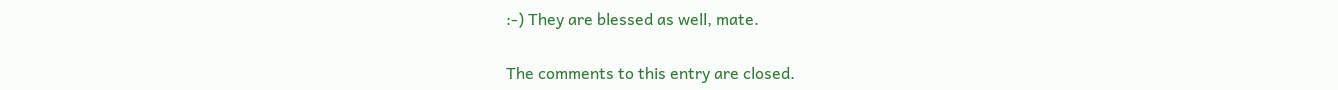:-) They are blessed as well, mate.

The comments to this entry are closed.